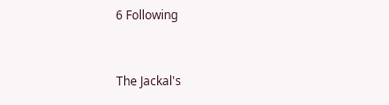6 Following


The Jackal's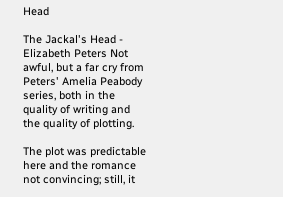Head

The Jackal's Head - Elizabeth Peters Not awful, but a far cry from Peters' Amelia Peabody series, both in the quality of writing and the quality of plotting.

The plot was predictable here and the romance not convincing; still, it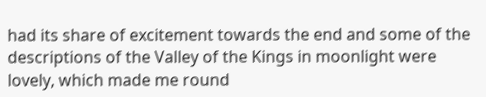had its share of excitement towards the end and some of the descriptions of the Valley of the Kings in moonlight were lovely, which made me round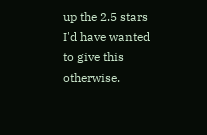up the 2.5 stars I'd have wanted to give this otherwise.